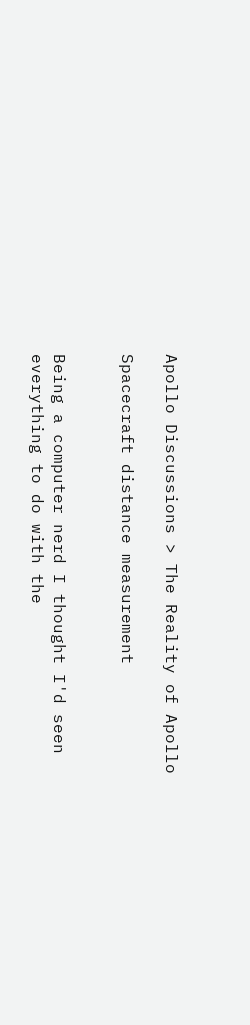Apollo Discussions > The Reality of Apollo

Spacecraft distance measurement


Being a computer nerd I thought I'd seen everything to do with the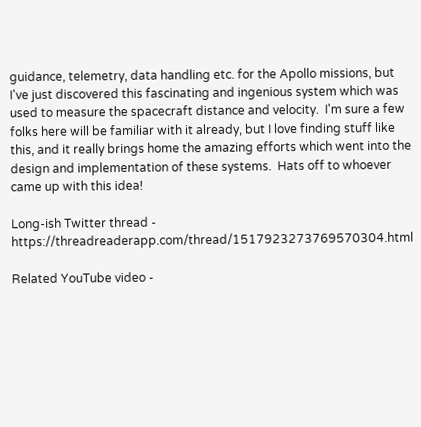guidance, telemetry, data handling etc. for the Apollo missions, but I've just discovered this fascinating and ingenious system which was used to measure the spacecraft distance and velocity.  I'm sure a few folks here will be familiar with it already, but I love finding stuff like this, and it really brings home the amazing efforts which went into the design and implementation of these systems.  Hats off to whoever came up with this idea!

Long-ish Twitter thread - https://threadreaderapp.com/thread/1517923273769570304.html

Related YouTube video -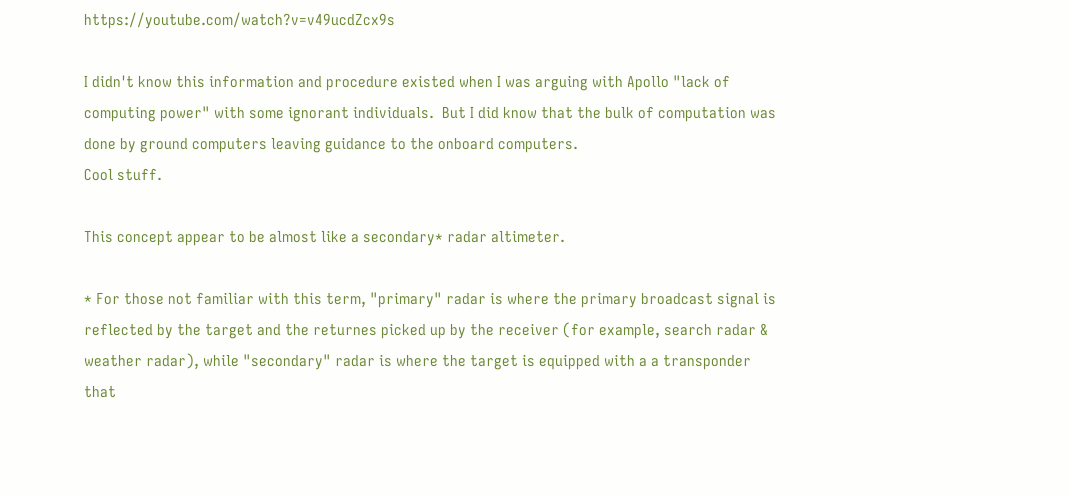https://youtube.com/watch?v=v49ucdZcx9s

I didn't know this information and procedure existed when I was arguing with Apollo "lack of computing power" with some ignorant individuals.  But I did know that the bulk of computation was done by ground computers leaving guidance to the onboard computers.
Cool stuff.

This concept appear to be almost like a secondary* radar altimeter.

* For those not familiar with this term, "primary" radar is where the primary broadcast signal is reflected by the target and the returnes picked up by the receiver (for example, search radar & weather radar), while "secondary" radar is where the target is equipped with a a transponder that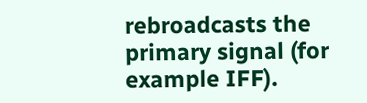rebroadcasts the primary signal (for example IFF).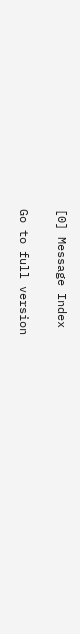[0] Message Index

Go to full version